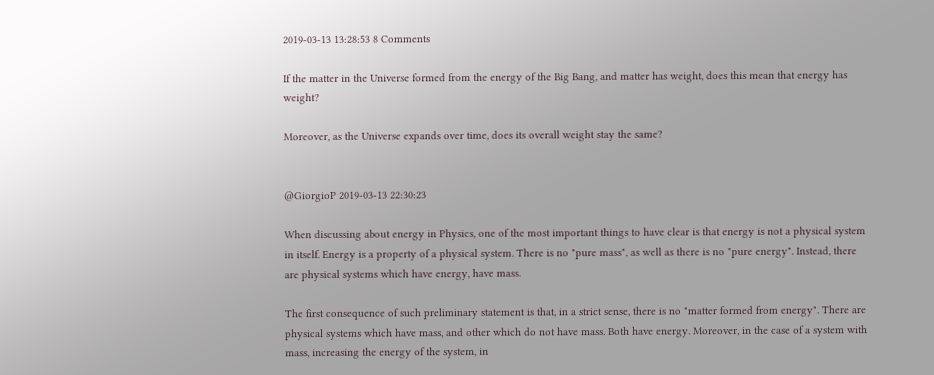2019-03-13 13:28:53 8 Comments

If the matter in the Universe formed from the energy of the Big Bang, and matter has weight, does this mean that energy has weight?

Moreover, as the Universe expands over time, does its overall weight stay the same?


@GiorgioP 2019-03-13 22:30:23

When discussing about energy in Physics, one of the most important things to have clear is that energy is not a physical system in itself. Energy is a property of a physical system. There is no "pure mass", as well as there is no "pure energy". Instead, there are physical systems which have energy, have mass.

The first consequence of such preliminary statement is that, in a strict sense, there is no "matter formed from energy". There are physical systems which have mass, and other which do not have mass. Both have energy. Moreover, in the case of a system with mass, increasing the energy of the system, in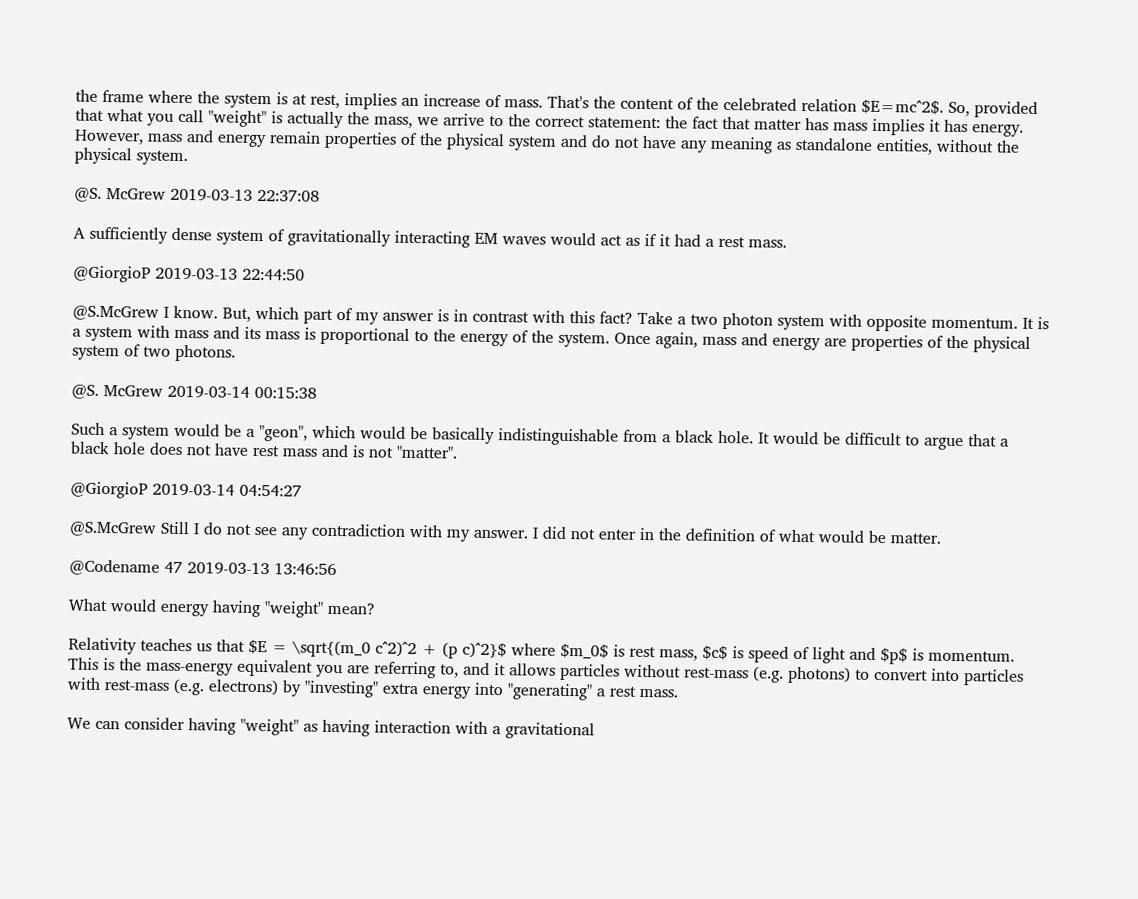the frame where the system is at rest, implies an increase of mass. That's the content of the celebrated relation $E=mc^2$. So, provided that what you call "weight" is actually the mass, we arrive to the correct statement: the fact that matter has mass implies it has energy. However, mass and energy remain properties of the physical system and do not have any meaning as standalone entities, without the physical system.

@S. McGrew 2019-03-13 22:37:08

A sufficiently dense system of gravitationally interacting EM waves would act as if it had a rest mass.

@GiorgioP 2019-03-13 22:44:50

@S.McGrew I know. But, which part of my answer is in contrast with this fact? Take a two photon system with opposite momentum. It is a system with mass and its mass is proportional to the energy of the system. Once again, mass and energy are properties of the physical system of two photons.

@S. McGrew 2019-03-14 00:15:38

Such a system would be a "geon", which would be basically indistinguishable from a black hole. It would be difficult to argue that a black hole does not have rest mass and is not "matter".

@GiorgioP 2019-03-14 04:54:27

@S.McGrew Still I do not see any contradiction with my answer. I did not enter in the definition of what would be matter.

@Codename 47 2019-03-13 13:46:56

What would energy having "weight" mean?

Relativity teaches us that $E = \sqrt{(m_0 c^2)^2 + (p c)^2}$ where $m_0$ is rest mass, $c$ is speed of light and $p$ is momentum. This is the mass-energy equivalent you are referring to, and it allows particles without rest-mass (e.g. photons) to convert into particles with rest-mass (e.g. electrons) by "investing" extra energy into "generating" a rest mass.

We can consider having "weight" as having interaction with a gravitational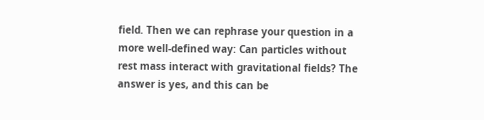field. Then we can rephrase your question in a more well-defined way: Can particles without rest mass interact with gravitational fields? The answer is yes, and this can be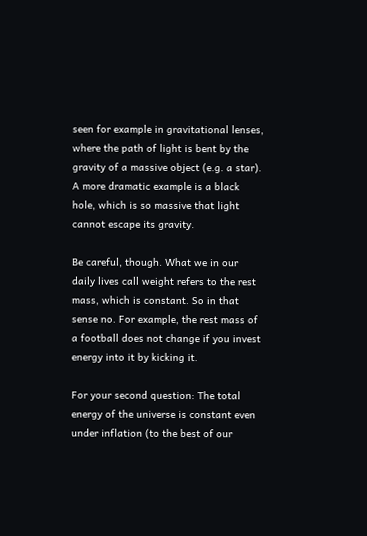seen for example in gravitational lenses, where the path of light is bent by the gravity of a massive object (e.g. a star). A more dramatic example is a black hole, which is so massive that light cannot escape its gravity.

Be careful, though. What we in our daily lives call weight refers to the rest mass, which is constant. So in that sense no. For example, the rest mass of a football does not change if you invest energy into it by kicking it.

For your second question: The total energy of the universe is constant even under inflation (to the best of our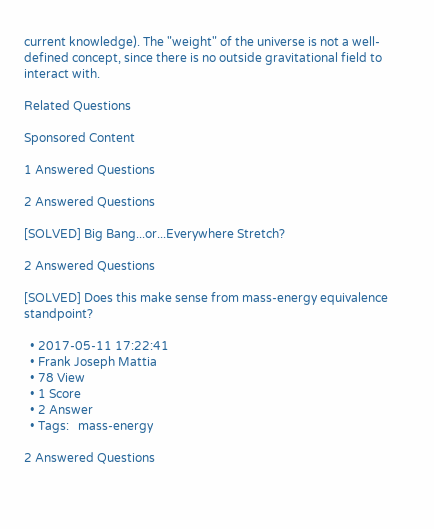current knowledge). The "weight" of the universe is not a well-defined concept, since there is no outside gravitational field to interact with.

Related Questions

Sponsored Content

1 Answered Questions

2 Answered Questions

[SOLVED] Big Bang...or...Everywhere Stretch?

2 Answered Questions

[SOLVED] Does this make sense from mass-energy equivalence standpoint?

  • 2017-05-11 17:22:41
  • Frank Joseph Mattia
  • 78 View
  • 1 Score
  • 2 Answer
  • Tags:   mass-energy

2 Answered Questions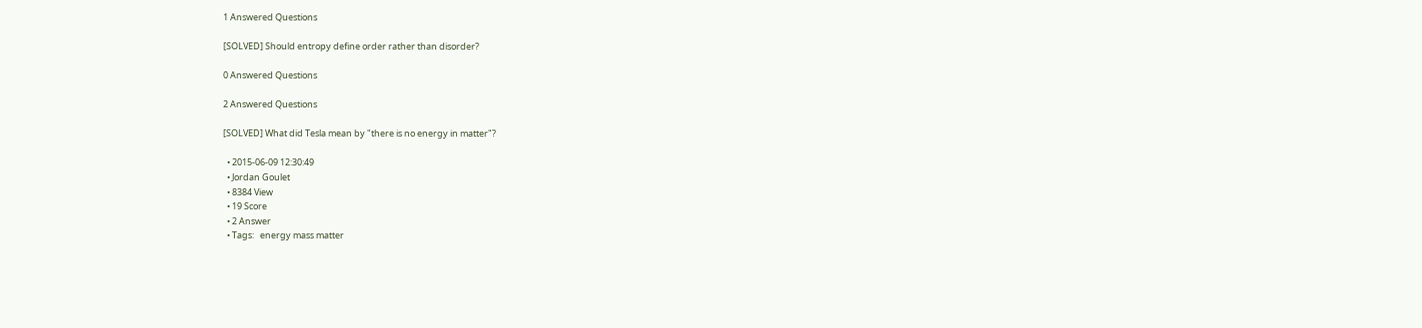1 Answered Questions

[SOLVED] Should entropy define order rather than disorder?

0 Answered Questions

2 Answered Questions

[SOLVED] What did Tesla mean by "there is no energy in matter"?

  • 2015-06-09 12:30:49
  • Jordan Goulet
  • 8384 View
  • 19 Score
  • 2 Answer
  • Tags:   energy mass matter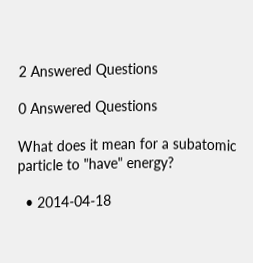2 Answered Questions

0 Answered Questions

What does it mean for a subatomic particle to "have" energy?

  • 2014-04-18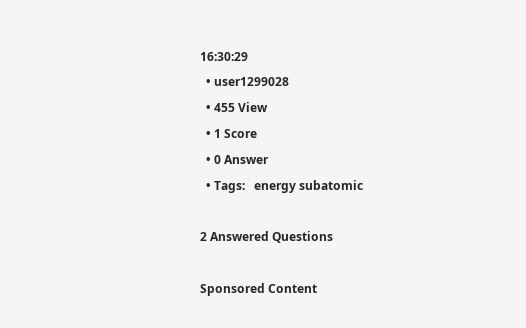16:30:29
  • user1299028
  • 455 View
  • 1 Score
  • 0 Answer
  • Tags:   energy subatomic

2 Answered Questions

Sponsored Content